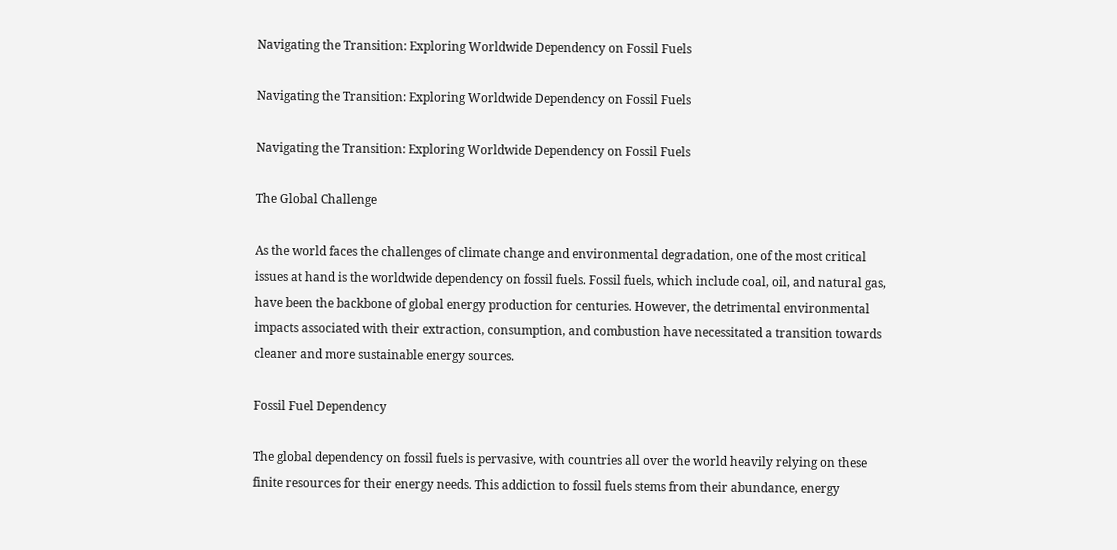Navigating the Transition: Exploring Worldwide Dependency on Fossil Fuels

Navigating the Transition: Exploring Worldwide Dependency on Fossil Fuels

Navigating the Transition: Exploring Worldwide Dependency on Fossil Fuels

The Global Challenge

As the world faces the challenges of climate change and environmental degradation, one of the most critical issues at hand is the worldwide dependency on fossil fuels. Fossil fuels, which include coal, oil, and natural gas, have been the backbone of global energy production for centuries. However, the detrimental environmental impacts associated with their extraction, consumption, and combustion have necessitated a transition towards cleaner and more sustainable energy sources.

Fossil Fuel Dependency

The global dependency on fossil fuels is pervasive, with countries all over the world heavily relying on these finite resources for their energy needs. This addiction to fossil fuels stems from their abundance, energy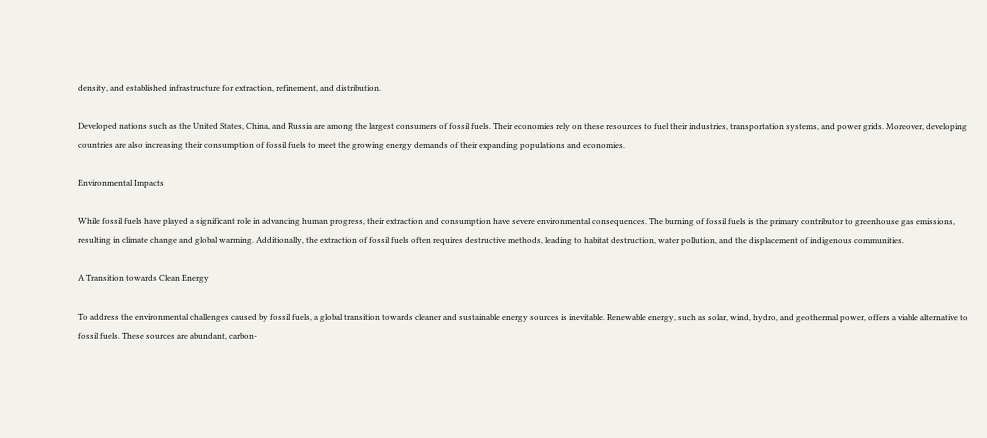density, and established infrastructure for extraction, refinement, and distribution.

Developed nations such as the United States, China, and Russia are among the largest consumers of fossil fuels. Their economies rely on these resources to fuel their industries, transportation systems, and power grids. Moreover, developing countries are also increasing their consumption of fossil fuels to meet the growing energy demands of their expanding populations and economies.

Environmental Impacts

While fossil fuels have played a significant role in advancing human progress, their extraction and consumption have severe environmental consequences. The burning of fossil fuels is the primary contributor to greenhouse gas emissions, resulting in climate change and global warming. Additionally, the extraction of fossil fuels often requires destructive methods, leading to habitat destruction, water pollution, and the displacement of indigenous communities.

A Transition towards Clean Energy

To address the environmental challenges caused by fossil fuels, a global transition towards cleaner and sustainable energy sources is inevitable. Renewable energy, such as solar, wind, hydro, and geothermal power, offers a viable alternative to fossil fuels. These sources are abundant, carbon-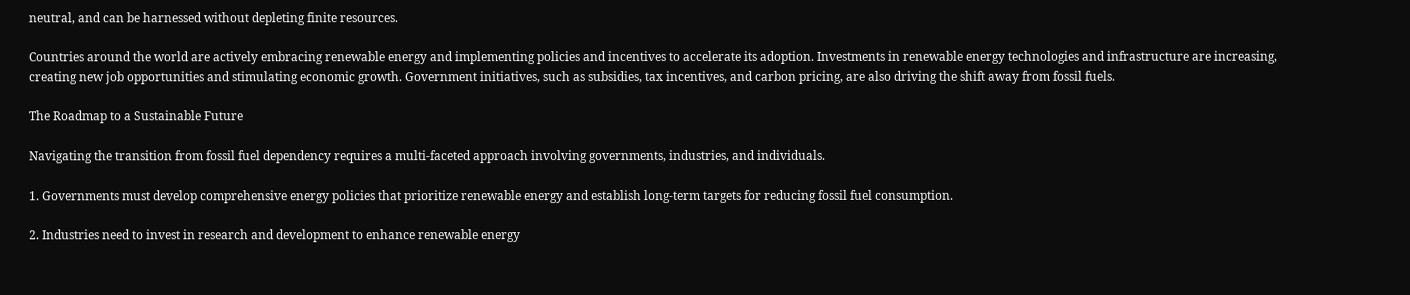neutral, and can be harnessed without depleting finite resources.

Countries around the world are actively embracing renewable energy and implementing policies and incentives to accelerate its adoption. Investments in renewable energy technologies and infrastructure are increasing, creating new job opportunities and stimulating economic growth. Government initiatives, such as subsidies, tax incentives, and carbon pricing, are also driving the shift away from fossil fuels.

The Roadmap to a Sustainable Future

Navigating the transition from fossil fuel dependency requires a multi-faceted approach involving governments, industries, and individuals.

1. Governments must develop comprehensive energy policies that prioritize renewable energy and establish long-term targets for reducing fossil fuel consumption.

2. Industries need to invest in research and development to enhance renewable energy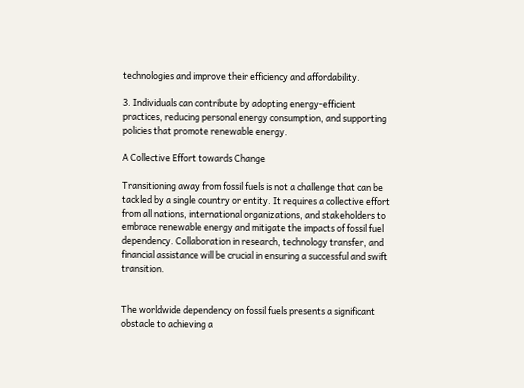technologies and improve their efficiency and affordability.

3. Individuals can contribute by adopting energy-efficient practices, reducing personal energy consumption, and supporting policies that promote renewable energy.

A Collective Effort towards Change

Transitioning away from fossil fuels is not a challenge that can be tackled by a single country or entity. It requires a collective effort from all nations, international organizations, and stakeholders to embrace renewable energy and mitigate the impacts of fossil fuel dependency. Collaboration in research, technology transfer, and financial assistance will be crucial in ensuring a successful and swift transition.


The worldwide dependency on fossil fuels presents a significant obstacle to achieving a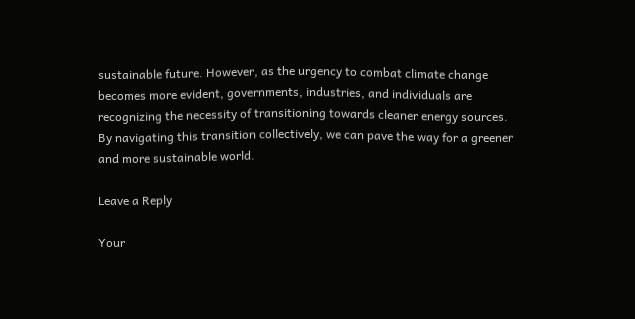sustainable future. However, as the urgency to combat climate change becomes more evident, governments, industries, and individuals are recognizing the necessity of transitioning towards cleaner energy sources. By navigating this transition collectively, we can pave the way for a greener and more sustainable world.

Leave a Reply

Your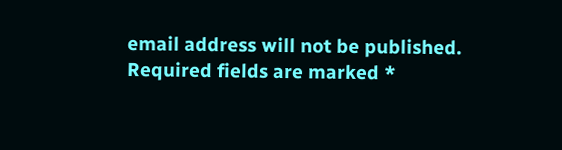email address will not be published. Required fields are marked *